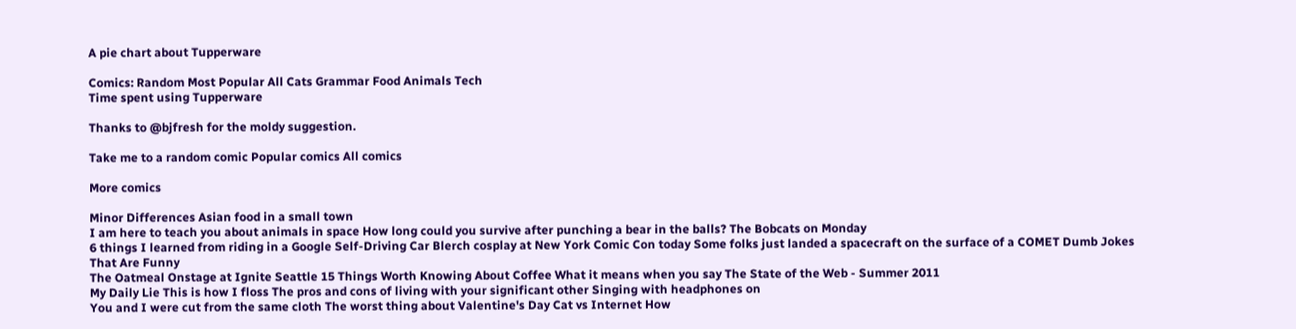A pie chart about Tupperware

Comics: Random Most Popular All Cats Grammar Food Animals Tech
Time spent using Tupperware

Thanks to @bjfresh for the moldy suggestion.

Take me to a random comic Popular comics All comics

More comics

Minor Differences Asian food in a small town
I am here to teach you about animals in space How long could you survive after punching a bear in the balls? The Bobcats on Monday
6 things I learned from riding in a Google Self-Driving Car Blerch cosplay at New York Comic Con today Some folks just landed a spacecraft on the surface of a COMET Dumb Jokes That Are Funny
The Oatmeal Onstage at Ignite Seattle 15 Things Worth Knowing About Coffee What it means when you say The State of the Web - Summer 2011
My Daily Lie This is how I floss The pros and cons of living with your significant other Singing with headphones on
You and I were cut from the same cloth The worst thing about Valentine's Day Cat vs Internet How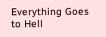Everything Goes to Hell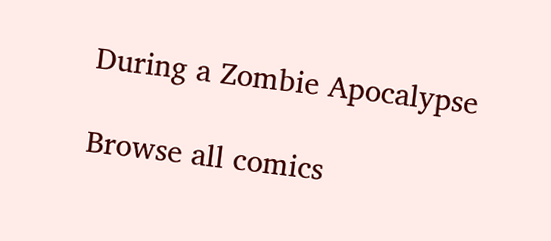During a Zombie Apocalypse

Browse all comics